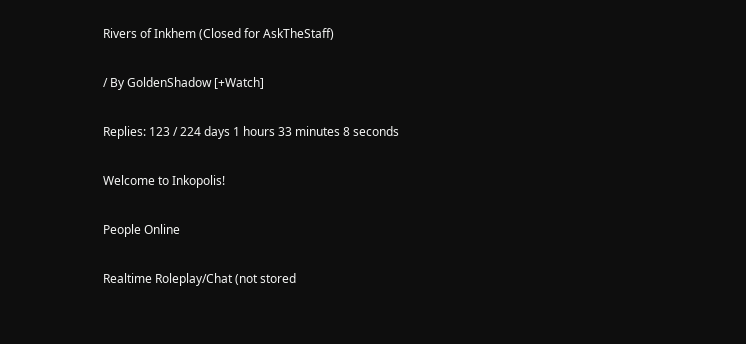Rivers of Inkhem (Closed for AskTheStaff)

/ By GoldenShadow [+Watch]

Replies: 123 / 224 days 1 hours 33 minutes 8 seconds

Welcome to Inkopolis!

People Online

Realtime Roleplay/Chat (not stored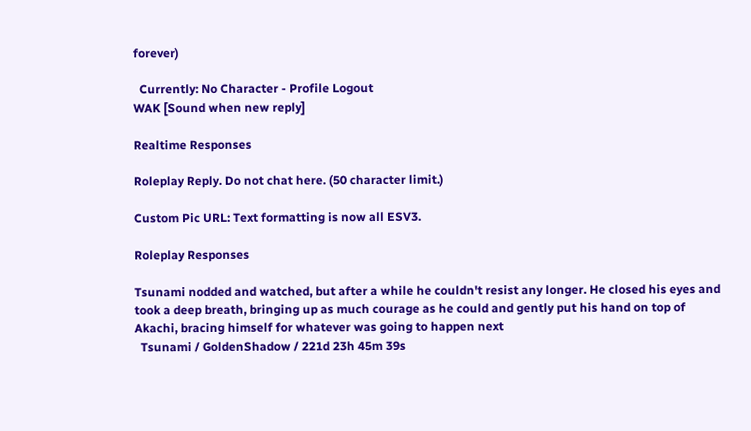forever)

  Currently: No Character - Profile Logout
WAK [Sound when new reply]

Realtime Responses

Roleplay Reply. Do not chat here. (50 character limit.)

Custom Pic URL: Text formatting is now all ESV3.

Roleplay Responses

Tsunami nodded and watched, but after a while he couldn't resist any longer. He closed his eyes and took a deep breath, bringing up as much courage as he could and gently put his hand on top of Akachi, bracing himself for whatever was going to happen next
  Tsunami / GoldenShadow / 221d 23h 45m 39s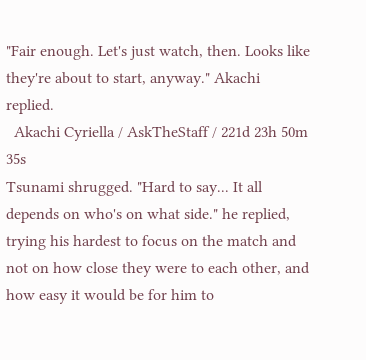"Fair enough. Let's just watch, then. Looks like they're about to start, anyway." Akachi replied.
  Akachi Cyriella / AskTheStaff / 221d 23h 50m 35s
Tsunami shrugged. "Hard to say... It all depends on who's on what side." he replied, trying his hardest to focus on the match and not on how close they were to each other, and how easy it would be for him to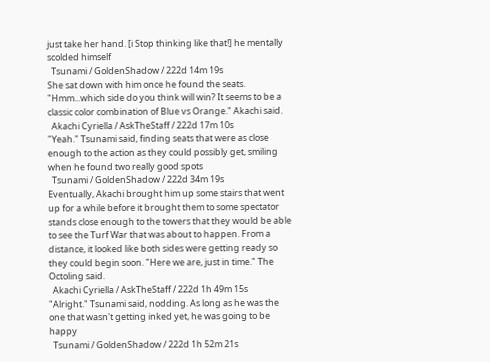just take her hand. [i Stop thinking like that!] he mentally scolded himself
  Tsunami / GoldenShadow / 222d 14m 19s
She sat down with him once he found the seats. "Hmm...which side do you think will win? It seems to be a classic color combination of Blue vs Orange." Akachi said.
  Akachi Cyriella / AskTheStaff / 222d 17m 10s
"Yeah." Tsunami said, finding seats that were as close enough to the action as they could possibly get, smiling when he found two really good spots
  Tsunami / GoldenShadow / 222d 34m 19s
Eventually, Akachi brought him up some stairs that went up for a while before it brought them to some spectator stands close enough to the towers that they would be able to see the Turf War that was about to happen. From a distance, it looked like both sides were getting ready so they could begin soon. "Here we are, just in time." The Octoling said.
  Akachi Cyriella / AskTheStaff / 222d 1h 49m 15s
"Alright." Tsunami said, nodding. As long as he was the one that wasn't getting inked yet, he was going to be happy
  Tsunami / GoldenShadow / 222d 1h 52m 21s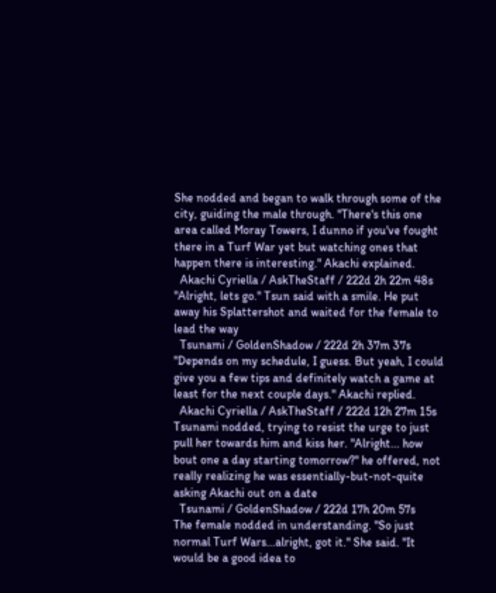She nodded and began to walk through some of the city, guiding the male through. "There's this one area called Moray Towers, I dunno if you've fought there in a Turf War yet but watching ones that happen there is interesting." Akachi explained.
  Akachi Cyriella / AskTheStaff / 222d 2h 22m 48s
"Alright, lets go." Tsun said with a smile. He put away his Splattershot and waited for the female to lead the way
  Tsunami / GoldenShadow / 222d 2h 37m 37s
"Depends on my schedule, I guess. But yeah, I could give you a few tips and definitely watch a game at least for the next couple days." Akachi replied.
  Akachi Cyriella / AskTheStaff / 222d 12h 27m 15s
Tsunami nodded, trying to resist the urge to just pull her towards him and kiss her. "Alright... how bout one a day starting tomorrow?" he offered, not really realizing he was essentially-but-not-quite asking Akachi out on a date
  Tsunami / GoldenShadow / 222d 17h 20m 57s
The female nodded in understanding. "So just normal Turf Wars...alright, got it." She said. "It would be a good idea to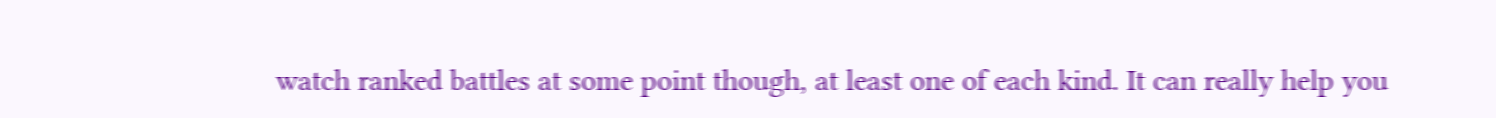watch ranked battles at some point though, at least one of each kind. It can really help you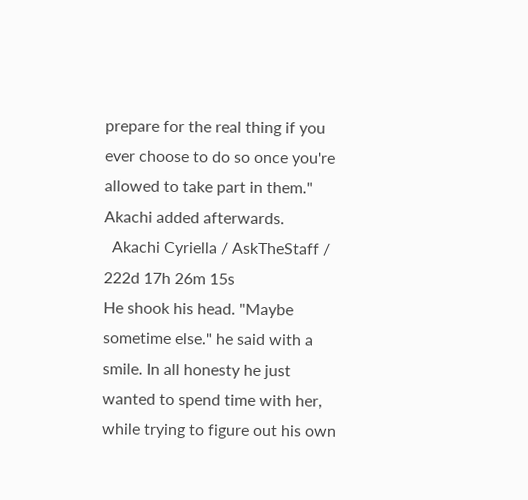prepare for the real thing if you ever choose to do so once you're allowed to take part in them." Akachi added afterwards.
  Akachi Cyriella / AskTheStaff / 222d 17h 26m 15s
He shook his head. "Maybe sometime else." he said with a smile. In all honesty he just wanted to spend time with her, while trying to figure out his own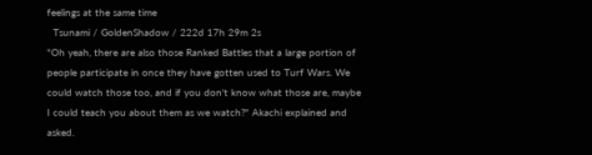feelings at the same time
  Tsunami / GoldenShadow / 222d 17h 29m 2s
"Oh yeah, there are also those Ranked Battles that a large portion of people participate in once they have gotten used to Turf Wars. We could watch those too, and if you don't know what those are, maybe I could teach you about them as we watch?" Akachi explained and asked.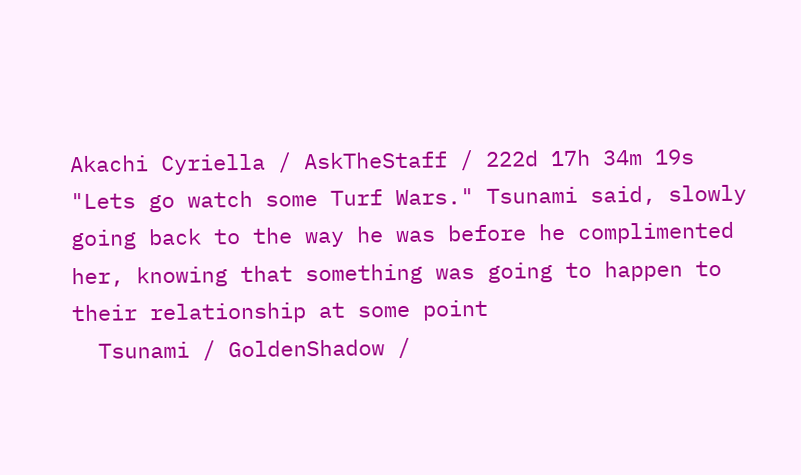Akachi Cyriella / AskTheStaff / 222d 17h 34m 19s
"Lets go watch some Turf Wars." Tsunami said, slowly going back to the way he was before he complimented her, knowing that something was going to happen to their relationship at some point
  Tsunami / GoldenShadow /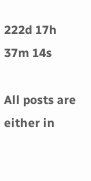222d 17h 37m 14s

All posts are either in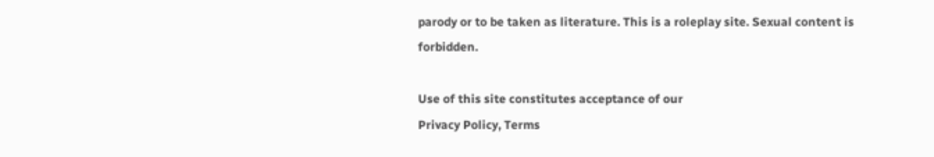parody or to be taken as literature. This is a roleplay site. Sexual content is forbidden.

Use of this site constitutes acceptance of our
Privacy Policy, Terms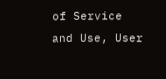of Service and Use, User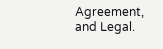Agreement, and Legal.